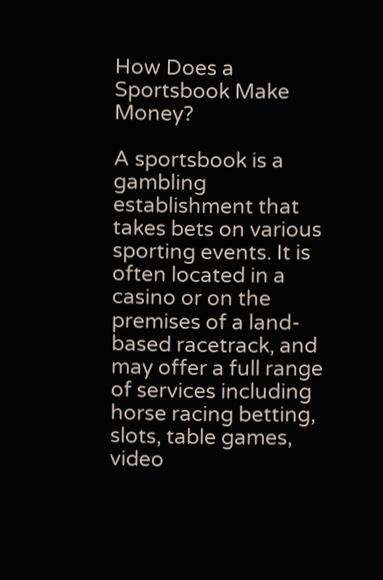How Does a Sportsbook Make Money?

A sportsbook is a gambling establishment that takes bets on various sporting events. It is often located in a casino or on the premises of a land-based racetrack, and may offer a full range of services including horse racing betting, slots, table games, video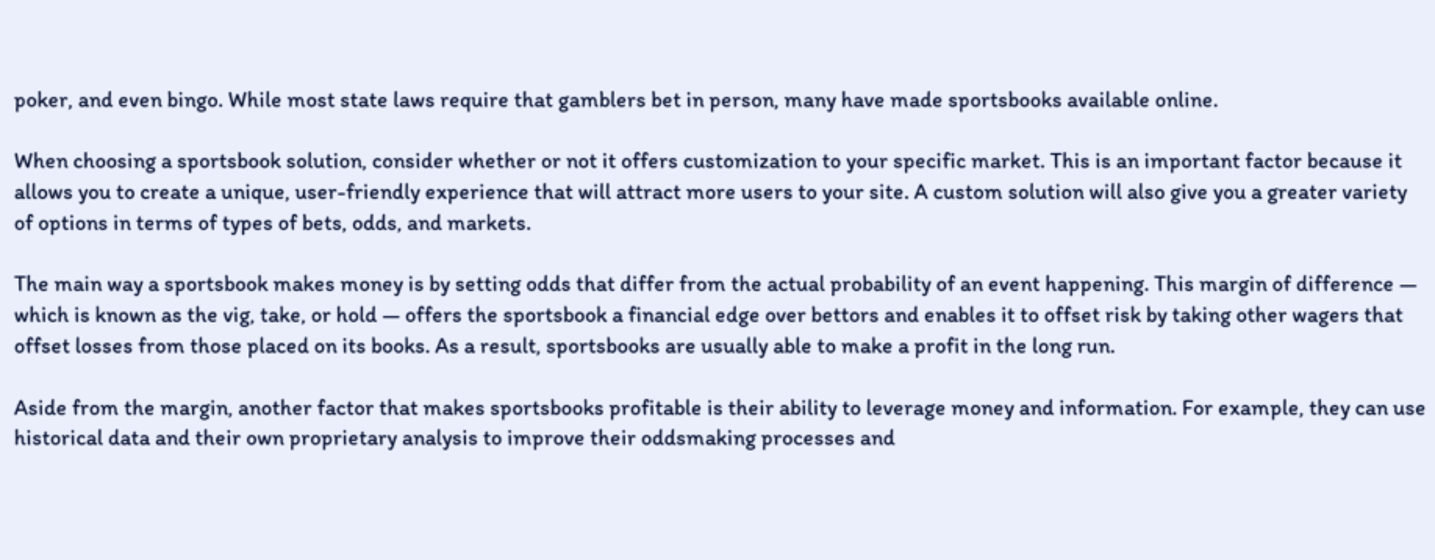poker, and even bingo. While most state laws require that gamblers bet in person, many have made sportsbooks available online.

When choosing a sportsbook solution, consider whether or not it offers customization to your specific market. This is an important factor because it allows you to create a unique, user-friendly experience that will attract more users to your site. A custom solution will also give you a greater variety of options in terms of types of bets, odds, and markets.

The main way a sportsbook makes money is by setting odds that differ from the actual probability of an event happening. This margin of difference — which is known as the vig, take, or hold — offers the sportsbook a financial edge over bettors and enables it to offset risk by taking other wagers that offset losses from those placed on its books. As a result, sportsbooks are usually able to make a profit in the long run.

Aside from the margin, another factor that makes sportsbooks profitable is their ability to leverage money and information. For example, they can use historical data and their own proprietary analysis to improve their oddsmaking processes and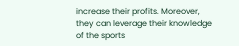increase their profits. Moreover, they can leverage their knowledge of the sports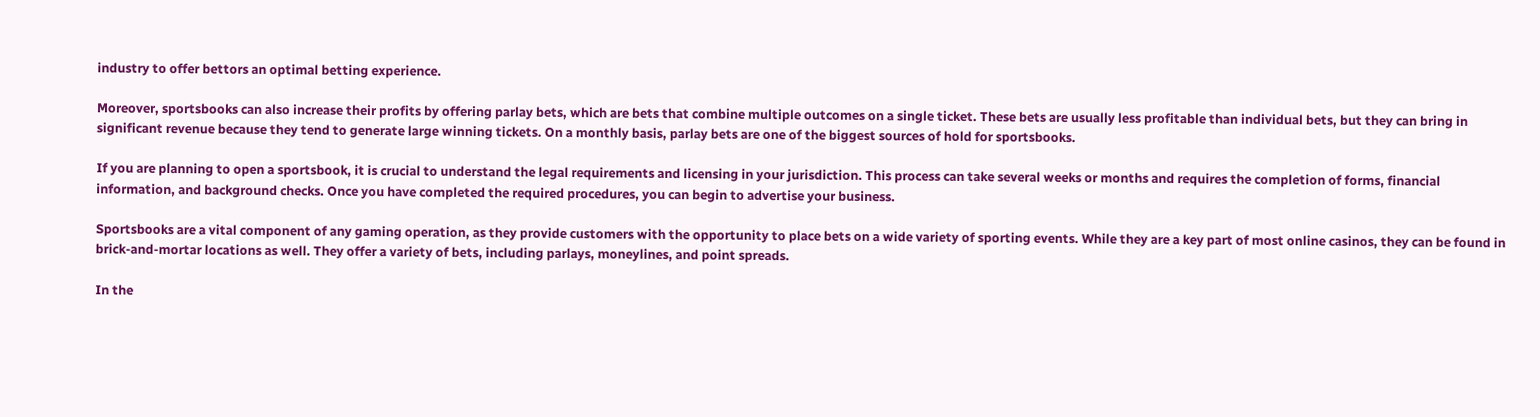industry to offer bettors an optimal betting experience.

Moreover, sportsbooks can also increase their profits by offering parlay bets, which are bets that combine multiple outcomes on a single ticket. These bets are usually less profitable than individual bets, but they can bring in significant revenue because they tend to generate large winning tickets. On a monthly basis, parlay bets are one of the biggest sources of hold for sportsbooks.

If you are planning to open a sportsbook, it is crucial to understand the legal requirements and licensing in your jurisdiction. This process can take several weeks or months and requires the completion of forms, financial information, and background checks. Once you have completed the required procedures, you can begin to advertise your business.

Sportsbooks are a vital component of any gaming operation, as they provide customers with the opportunity to place bets on a wide variety of sporting events. While they are a key part of most online casinos, they can be found in brick-and-mortar locations as well. They offer a variety of bets, including parlays, moneylines, and point spreads.

In the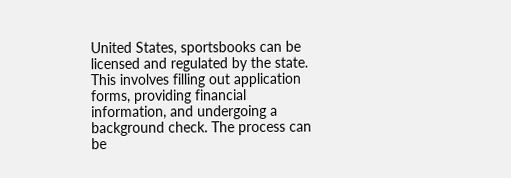United States, sportsbooks can be licensed and regulated by the state. This involves filling out application forms, providing financial information, and undergoing a background check. The process can be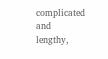complicated and lengthy,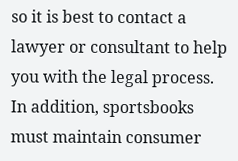so it is best to contact a lawyer or consultant to help you with the legal process. In addition, sportsbooks must maintain consumer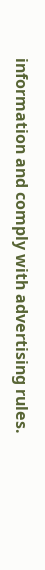information and comply with advertising rules.